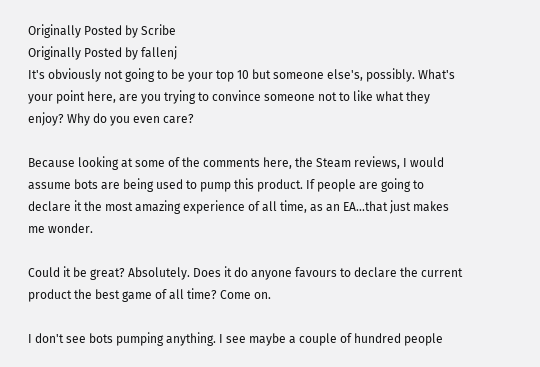Originally Posted by Scribe
Originally Posted by fallenj
It's obviously not going to be your top 10 but someone else's, possibly. What's your point here, are you trying to convince someone not to like what they enjoy? Why do you even care?

Because looking at some of the comments here, the Steam reviews, I would assume bots are being used to pump this product. If people are going to declare it the most amazing experience of all time, as an EA...that just makes me wonder.

Could it be great? Absolutely. Does it do anyone favours to declare the current product the best game of all time? Come on.

I don't see bots pumping anything. I see maybe a couple of hundred people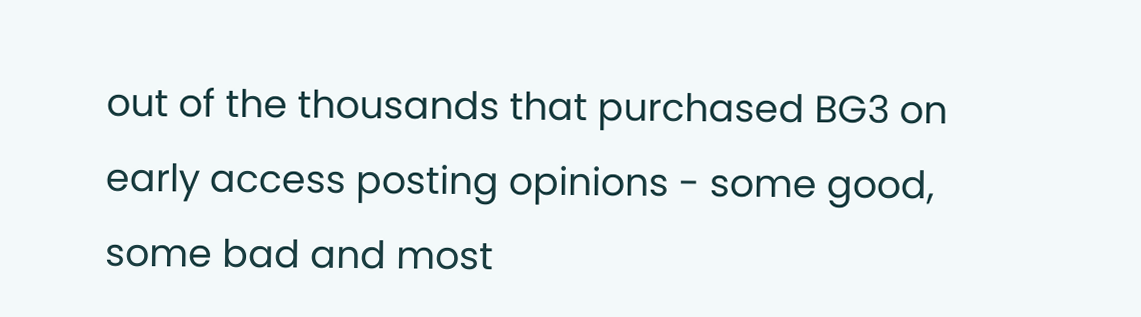out of the thousands that purchased BG3 on early access posting opinions - some good, some bad and most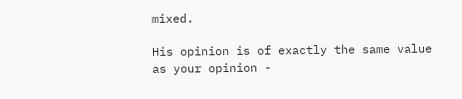mixed.

His opinion is of exactly the same value as your opinion -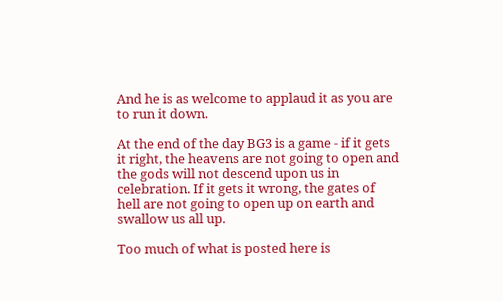And he is as welcome to applaud it as you are to run it down.

At the end of the day BG3 is a game - if it gets it right, the heavens are not going to open and the gods will not descend upon us in celebration. If it gets it wrong, the gates of hell are not going to open up on earth and swallow us all up.

Too much of what is posted here is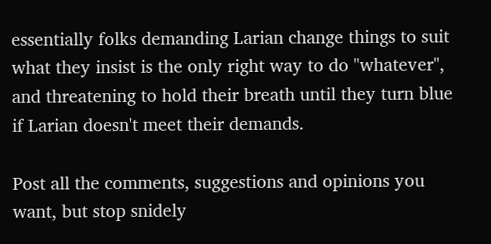essentially folks demanding Larian change things to suit what they insist is the only right way to do "whatever", and threatening to hold their breath until they turn blue if Larian doesn't meet their demands.

Post all the comments, suggestions and opinions you want, but stop snidely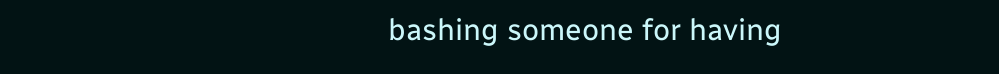bashing someone for having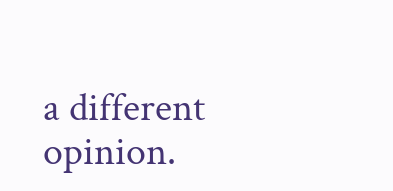a different opinion.